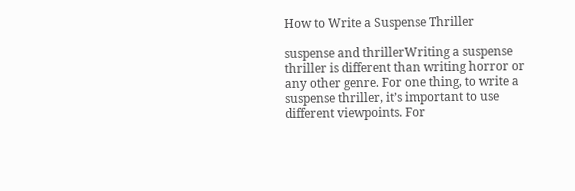How to Write a Suspense Thriller

suspense and thrillerWriting a suspense thriller is different than writing horror or any other genre. For one thing, to write a suspense thriller, it’s important to use different viewpoints. For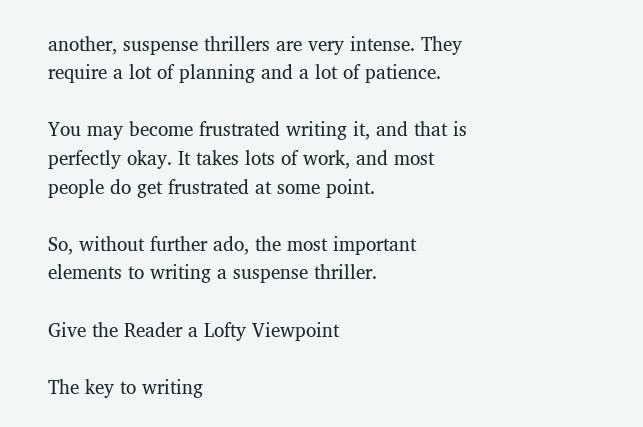another, suspense thrillers are very intense. They require a lot of planning and a lot of patience.

You may become frustrated writing it, and that is perfectly okay. It takes lots of work, and most people do get frustrated at some point.

So, without further ado, the most important elements to writing a suspense thriller.

Give the Reader a Lofty Viewpoint

The key to writing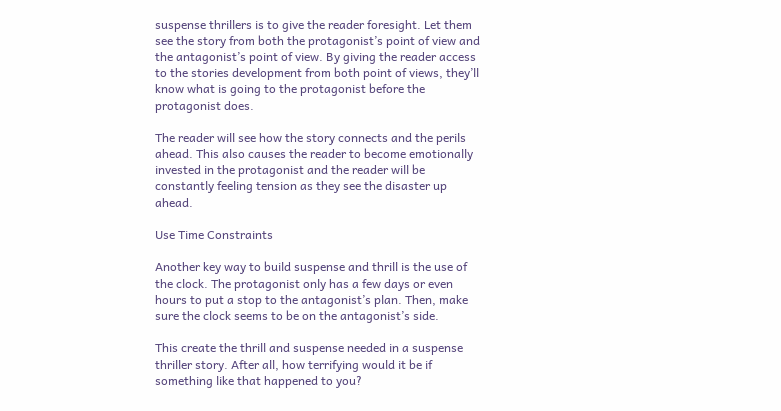suspense thrillers is to give the reader foresight. Let them see the story from both the protagonist’s point of view and the antagonist’s point of view. By giving the reader access to the stories development from both point of views, they’ll know what is going to the protagonist before the protagonist does.

The reader will see how the story connects and the perils ahead. This also causes the reader to become emotionally invested in the protagonist and the reader will be constantly feeling tension as they see the disaster up ahead.

Use Time Constraints

Another key way to build suspense and thrill is the use of the clock. The protagonist only has a few days or even hours to put a stop to the antagonist’s plan. Then, make sure the clock seems to be on the antagonist’s side.

This create the thrill and suspense needed in a suspense thriller story. After all, how terrifying would it be if something like that happened to you?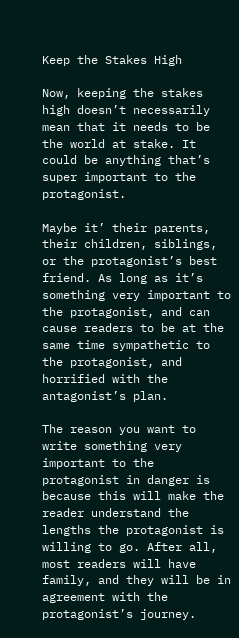Keep the Stakes High

Now, keeping the stakes high doesn’t necessarily mean that it needs to be the world at stake. It could be anything that’s super important to the protagonist.

Maybe it’ their parents, their children, siblings, or the protagonist’s best friend. As long as it’s something very important to the protagonist, and can cause readers to be at the same time sympathetic to the protagonist, and horrified with the antagonist’s plan.

The reason you want to write something very important to the protagonist in danger is because this will make the reader understand the lengths the protagonist is willing to go. After all, most readers will have family, and they will be in agreement with the protagonist’s journey.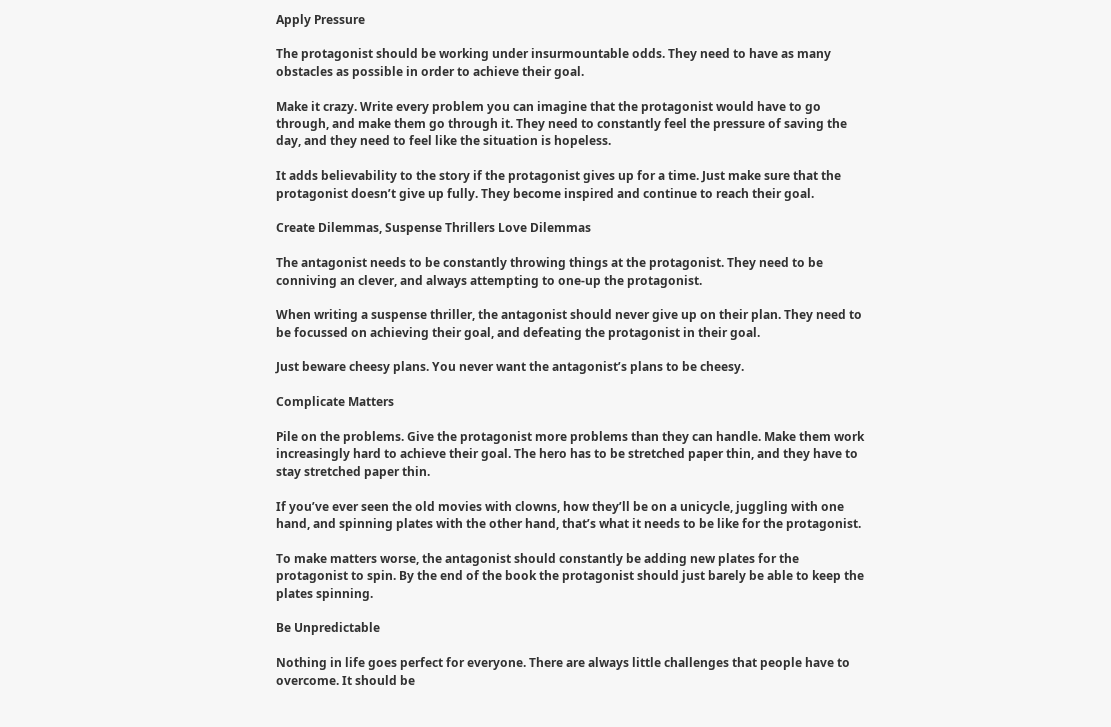Apply Pressure

The protagonist should be working under insurmountable odds. They need to have as many obstacles as possible in order to achieve their goal.

Make it crazy. Write every problem you can imagine that the protagonist would have to go through, and make them go through it. They need to constantly feel the pressure of saving the day, and they need to feel like the situation is hopeless.

It adds believability to the story if the protagonist gives up for a time. Just make sure that the protagonist doesn’t give up fully. They become inspired and continue to reach their goal.

Create Dilemmas, Suspense Thrillers Love Dilemmas

The antagonist needs to be constantly throwing things at the protagonist. They need to be conniving an clever, and always attempting to one-up the protagonist.

When writing a suspense thriller, the antagonist should never give up on their plan. They need to be focussed on achieving their goal, and defeating the protagonist in their goal.

Just beware cheesy plans. You never want the antagonist’s plans to be cheesy.

Complicate Matters

Pile on the problems. Give the protagonist more problems than they can handle. Make them work increasingly hard to achieve their goal. The hero has to be stretched paper thin, and they have to stay stretched paper thin.

If you’ve ever seen the old movies with clowns, how they’ll be on a unicycle, juggling with one hand, and spinning plates with the other hand, that’s what it needs to be like for the protagonist.

To make matters worse, the antagonist should constantly be adding new plates for the protagonist to spin. By the end of the book the protagonist should just barely be able to keep the plates spinning.

Be Unpredictable

Nothing in life goes perfect for everyone. There are always little challenges that people have to overcome. It should be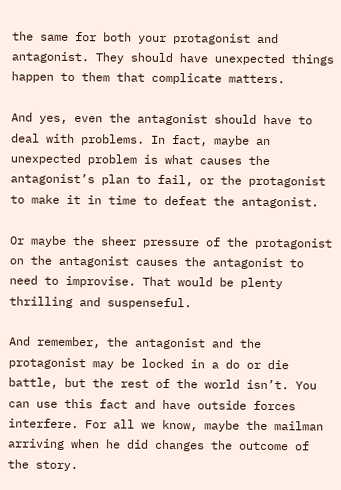the same for both your protagonist and antagonist. They should have unexpected things happen to them that complicate matters.

And yes, even the antagonist should have to deal with problems. In fact, maybe an unexpected problem is what causes the antagonist’s plan to fail, or the protagonist to make it in time to defeat the antagonist.

Or maybe the sheer pressure of the protagonist on the antagonist causes the antagonist to need to improvise. That would be plenty thrilling and suspenseful.

And remember, the antagonist and the protagonist may be locked in a do or die battle, but the rest of the world isn’t. You can use this fact and have outside forces interfere. For all we know, maybe the mailman arriving when he did changes the outcome of the story.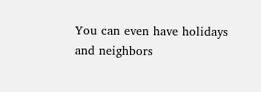You can even have holidays and neighbors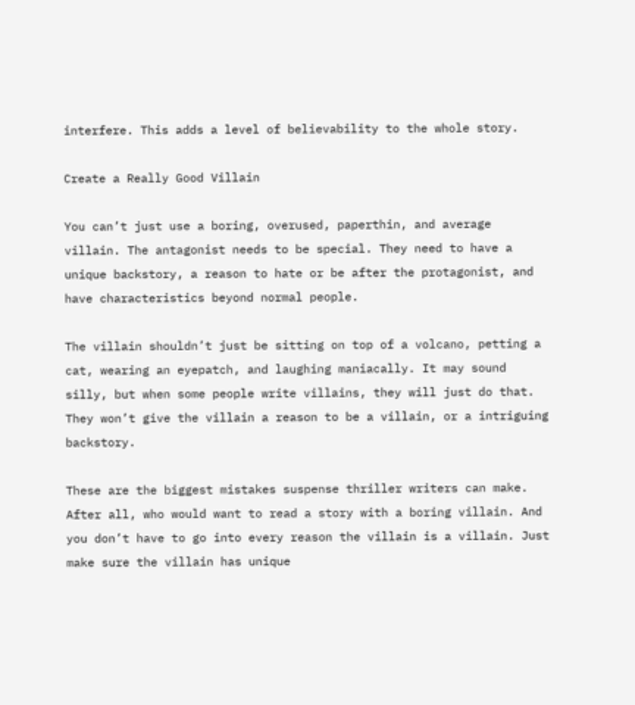interfere. This adds a level of believability to the whole story.

Create a Really Good Villain

You can’t just use a boring, overused, paperthin, and average villain. The antagonist needs to be special. They need to have a unique backstory, a reason to hate or be after the protagonist, and have characteristics beyond normal people.

The villain shouldn’t just be sitting on top of a volcano, petting a cat, wearing an eyepatch, and laughing maniacally. It may sound silly, but when some people write villains, they will just do that. They won’t give the villain a reason to be a villain, or a intriguing backstory.

These are the biggest mistakes suspense thriller writers can make. After all, who would want to read a story with a boring villain. And you don’t have to go into every reason the villain is a villain. Just make sure the villain has unique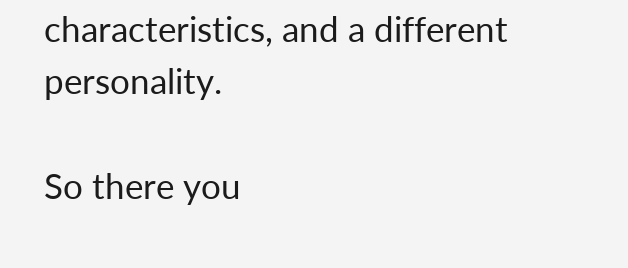characteristics, and a different personality.

So there you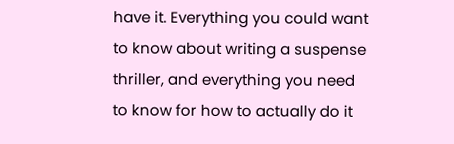have it. Everything you could want to know about writing a suspense thriller, and everything you need to know for how to actually do it